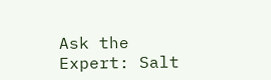Ask the Expert: Salt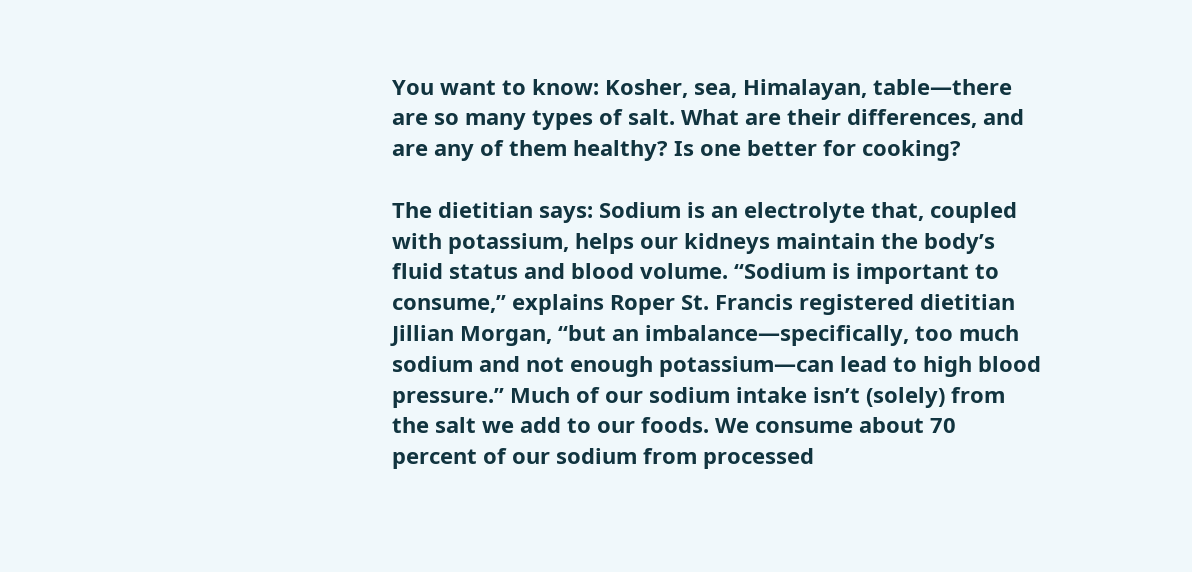You want to know: Kosher, sea, Himalayan, table—there are so many types of salt. What are their differences, and are any of them healthy? Is one better for cooking?

The dietitian says: Sodium is an electrolyte that, coupled with potassium, helps our kidneys maintain the body’s fluid status and blood volume. “Sodium is important to consume,” explains Roper St. Francis registered dietitian Jillian Morgan, “but an imbalance—specifically, too much sodium and not enough potassium—can lead to high blood pressure.” Much of our sodium intake isn’t (solely) from the salt we add to our foods. We consume about 70 percent of our sodium from processed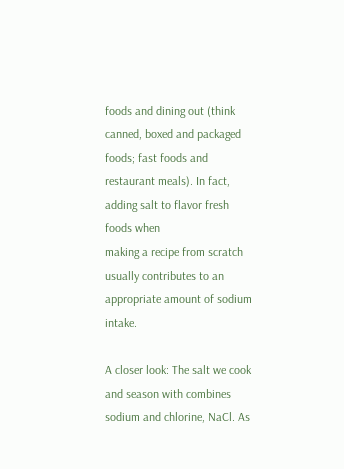foods and dining out (think canned, boxed and packaged foods; fast foods and restaurant meals). In fact, adding salt to flavor fresh foods when
making a recipe from scratch usually contributes to an appropriate amount of sodium intake.

A closer look: The salt we cook and season with combines sodium and chlorine, NaCl. As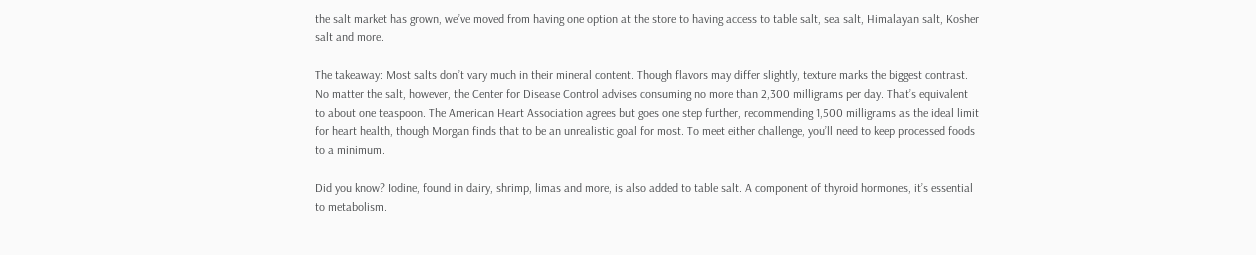the salt market has grown, we’ve moved from having one option at the store to having access to table salt, sea salt, Himalayan salt, Kosher salt and more.

The takeaway: Most salts don’t vary much in their mineral content. Though flavors may differ slightly, texture marks the biggest contrast. No matter the salt, however, the Center for Disease Control advises consuming no more than 2,300 milligrams per day. That’s equivalent to about one teaspoon. The American Heart Association agrees but goes one step further, recommending 1,500 milligrams as the ideal limit for heart health, though Morgan finds that to be an unrealistic goal for most. To meet either challenge, you’ll need to keep processed foods to a minimum.

Did you know? Iodine, found in dairy, shrimp, limas and more, is also added to table salt. A component of thyroid hormones, it’s essential to metabolism.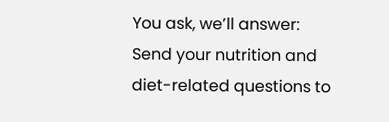You ask, we’ll answer: Send your nutrition and diet-related questions to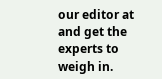our editor at and get the experts to weigh in.